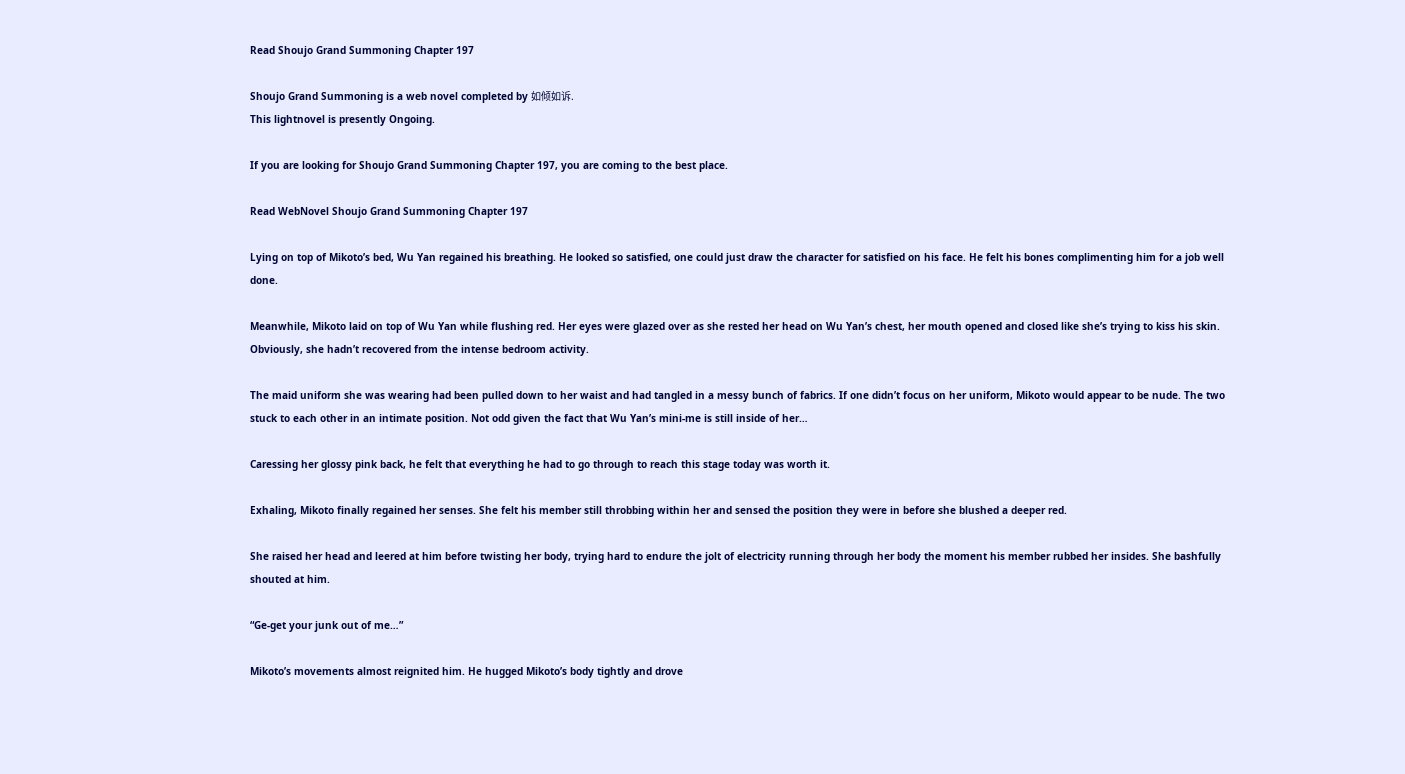Read Shoujo Grand Summoning Chapter 197

Shoujo Grand Summoning is a web novel completed by 如倾如诉.
This lightnovel is presently Ongoing.

If you are looking for Shoujo Grand Summoning Chapter 197, you are coming to the best place.

Read WebNovel Shoujo Grand Summoning Chapter 197

Lying on top of Mikoto’s bed, Wu Yan regained his breathing. He looked so satisfied, one could just draw the character for satisfied on his face. He felt his bones complimenting him for a job well done.

Meanwhile, Mikoto laid on top of Wu Yan while flushing red. Her eyes were glazed over as she rested her head on Wu Yan’s chest, her mouth opened and closed like she’s trying to kiss his skin. Obviously, she hadn’t recovered from the intense bedroom activity.

The maid uniform she was wearing had been pulled down to her waist and had tangled in a messy bunch of fabrics. If one didn’t focus on her uniform, Mikoto would appear to be nude. The two stuck to each other in an intimate position. Not odd given the fact that Wu Yan’s mini-me is still inside of her…

Caressing her glossy pink back, he felt that everything he had to go through to reach this stage today was worth it.

Exhaling, Mikoto finally regained her senses. She felt his member still throbbing within her and sensed the position they were in before she blushed a deeper red.

She raised her head and leered at him before twisting her body, trying hard to endure the jolt of electricity running through her body the moment his member rubbed her insides. She bashfully shouted at him.

“Ge-get your junk out of me…”

Mikoto’s movements almost reignited him. He hugged Mikoto’s body tightly and drove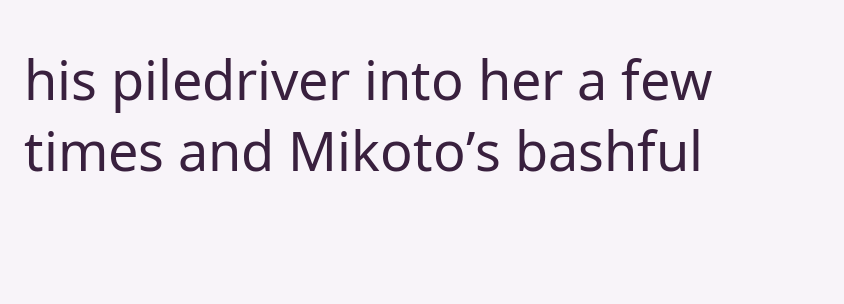his piledriver into her a few times and Mikoto’s bashful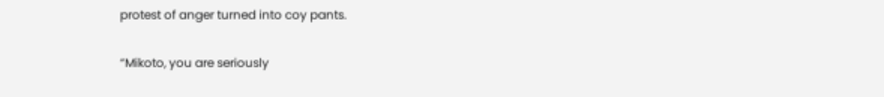protest of anger turned into coy pants.

“Mikoto, you are seriously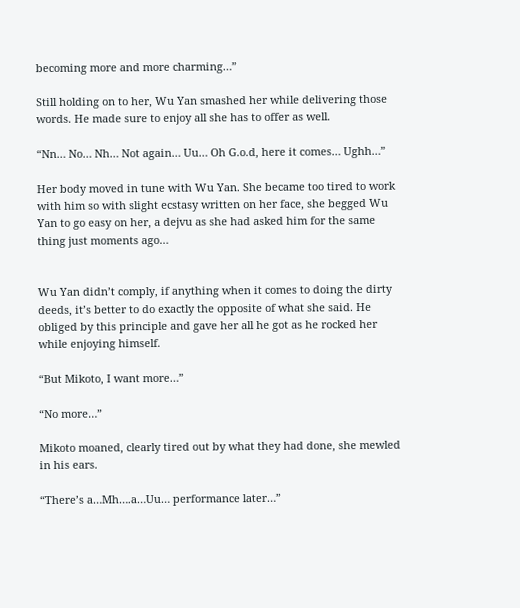becoming more and more charming…”

Still holding on to her, Wu Yan smashed her while delivering those words. He made sure to enjoy all she has to offer as well.

“Nn… No… Nh… Not again… Uu… Oh G.o.d, here it comes… Ughh…”

Her body moved in tune with Wu Yan. She became too tired to work with him so with slight ecstasy written on her face, she begged Wu Yan to go easy on her, a dejvu as she had asked him for the same thing just moments ago…


Wu Yan didn’t comply, if anything when it comes to doing the dirty deeds, it’s better to do exactly the opposite of what she said. He obliged by this principle and gave her all he got as he rocked her while enjoying himself.

“But Mikoto, I want more…”

“No more…”

Mikoto moaned, clearly tired out by what they had done, she mewled in his ears.

“There’s a…Mh….a…Uu… performance later…”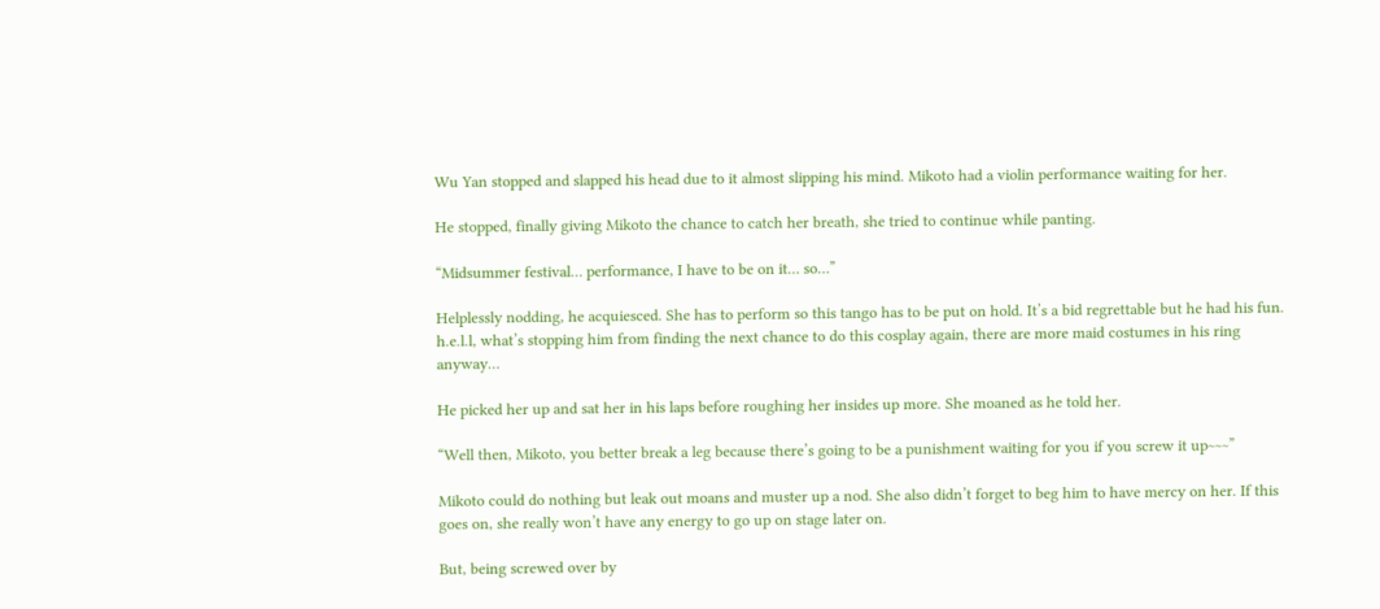Wu Yan stopped and slapped his head due to it almost slipping his mind. Mikoto had a violin performance waiting for her.

He stopped, finally giving Mikoto the chance to catch her breath, she tried to continue while panting.

“Midsummer festival… performance, I have to be on it… so…”

Helplessly nodding, he acquiesced. She has to perform so this tango has to be put on hold. It’s a bid regrettable but he had his fun. h.e.l.l, what’s stopping him from finding the next chance to do this cosplay again, there are more maid costumes in his ring anyway…

He picked her up and sat her in his laps before roughing her insides up more. She moaned as he told her.

“Well then, Mikoto, you better break a leg because there’s going to be a punishment waiting for you if you screw it up~~~”

Mikoto could do nothing but leak out moans and muster up a nod. She also didn’t forget to beg him to have mercy on her. If this goes on, she really won’t have any energy to go up on stage later on.

But, being screwed over by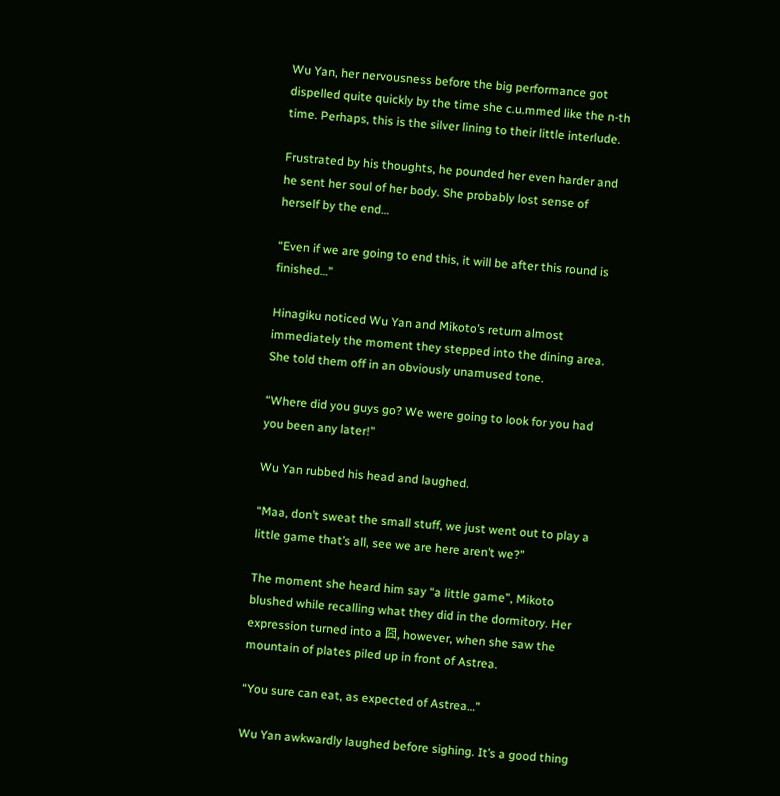Wu Yan, her nervousness before the big performance got dispelled quite quickly by the time she c.u.mmed like the n-th time. Perhaps, this is the silver lining to their little interlude.

Frustrated by his thoughts, he pounded her even harder and he sent her soul of her body. She probably lost sense of herself by the end…

“Even if we are going to end this, it will be after this round is finished…”

Hinagiku noticed Wu Yan and Mikoto’s return almost immediately the moment they stepped into the dining area. She told them off in an obviously unamused tone.

“Where did you guys go? We were going to look for you had you been any later!”

Wu Yan rubbed his head and laughed.

“Maa, don’t sweat the small stuff, we just went out to play a little game that’s all, see we are here aren’t we?”

The moment she heard him say “a little game”, Mikoto blushed while recalling what they did in the dormitory. Her expression turned into a 囧, however, when she saw the mountain of plates piled up in front of Astrea.

“You sure can eat, as expected of Astrea…”

Wu Yan awkwardly laughed before sighing. It’s a good thing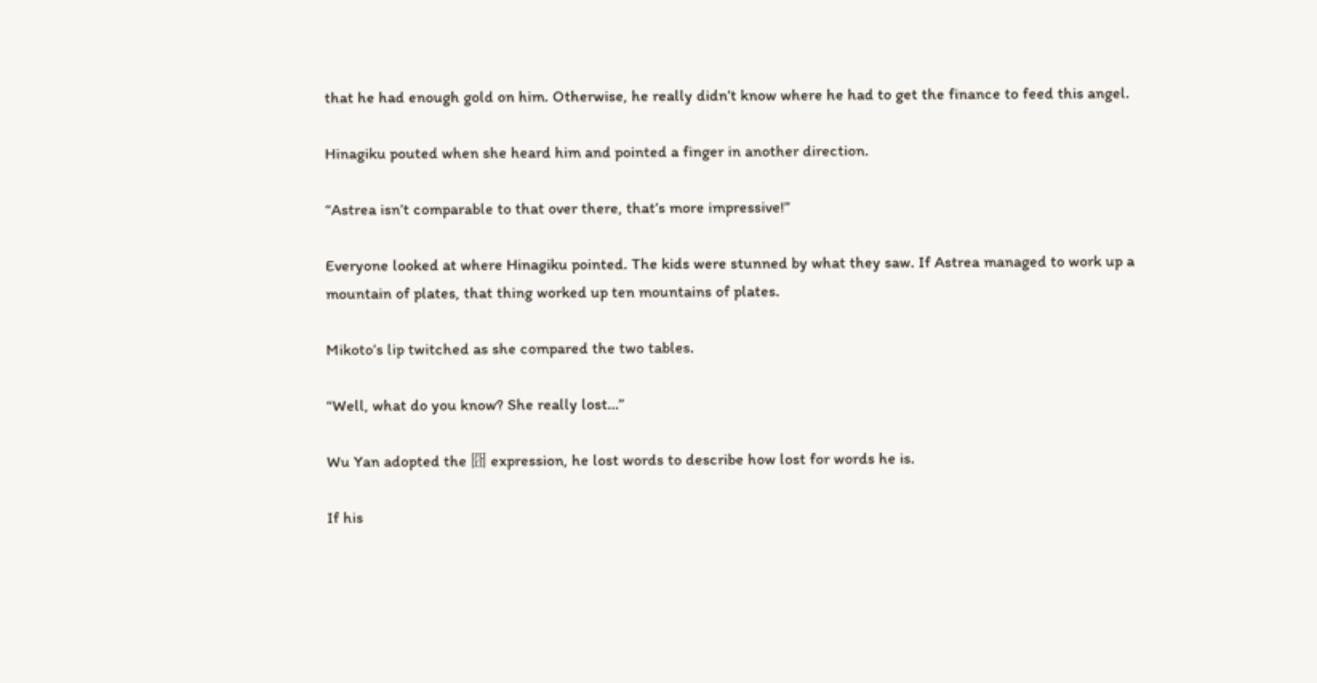that he had enough gold on him. Otherwise, he really didn’t know where he had to get the finance to feed this angel.

Hinagiku pouted when she heard him and pointed a finger in another direction.

“Astrea isn’t comparable to that over there, that’s more impressive!”

Everyone looked at where Hinagiku pointed. The kids were stunned by what they saw. If Astrea managed to work up a mountain of plates, that thing worked up ten mountains of plates.

Mikoto’s lip twitched as she compared the two tables.

“Well, what do you know? She really lost…”

Wu Yan adopted the 囧 expression, he lost words to describe how lost for words he is.

If his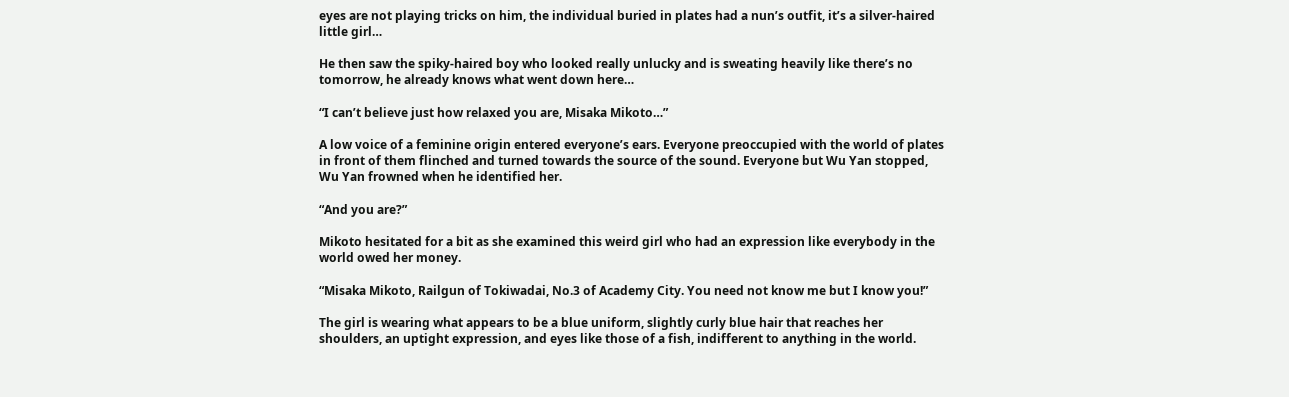eyes are not playing tricks on him, the individual buried in plates had a nun’s outfit, it’s a silver-haired little girl…

He then saw the spiky-haired boy who looked really unlucky and is sweating heavily like there’s no tomorrow, he already knows what went down here…

“I can’t believe just how relaxed you are, Misaka Mikoto…”

A low voice of a feminine origin entered everyone’s ears. Everyone preoccupied with the world of plates in front of them flinched and turned towards the source of the sound. Everyone but Wu Yan stopped, Wu Yan frowned when he identified her.

“And you are?”

Mikoto hesitated for a bit as she examined this weird girl who had an expression like everybody in the world owed her money.

“Misaka Mikoto, Railgun of Tokiwadai, No.3 of Academy City. You need not know me but I know you!”

The girl is wearing what appears to be a blue uniform, slightly curly blue hair that reaches her shoulders, an uptight expression, and eyes like those of a fish, indifferent to anything in the world.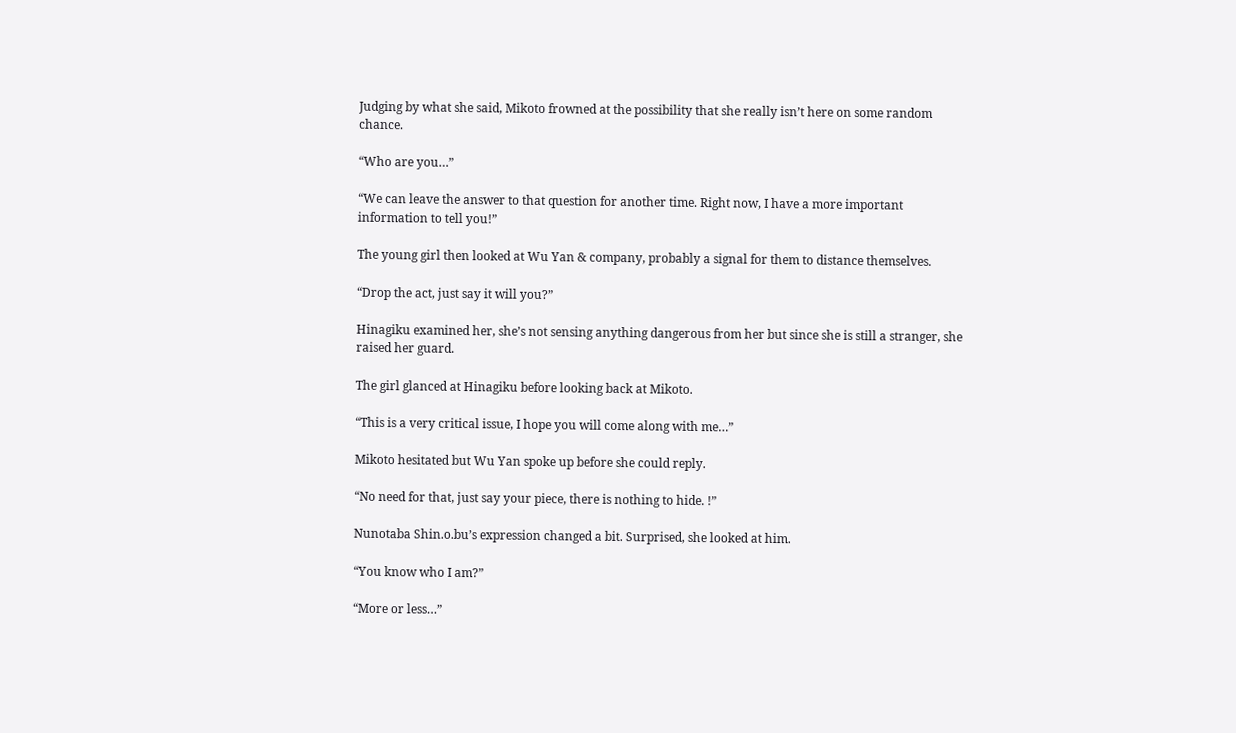Judging by what she said, Mikoto frowned at the possibility that she really isn’t here on some random chance.

“Who are you…”

“We can leave the answer to that question for another time. Right now, I have a more important information to tell you!”

The young girl then looked at Wu Yan & company, probably a signal for them to distance themselves.

“Drop the act, just say it will you?”

Hinagiku examined her, she’s not sensing anything dangerous from her but since she is still a stranger, she raised her guard.

The girl glanced at Hinagiku before looking back at Mikoto.

“This is a very critical issue, I hope you will come along with me…”

Mikoto hesitated but Wu Yan spoke up before she could reply.

“No need for that, just say your piece, there is nothing to hide. !”

Nunotaba Shin.o.bu’s expression changed a bit. Surprised, she looked at him.

“You know who I am?”

“More or less…”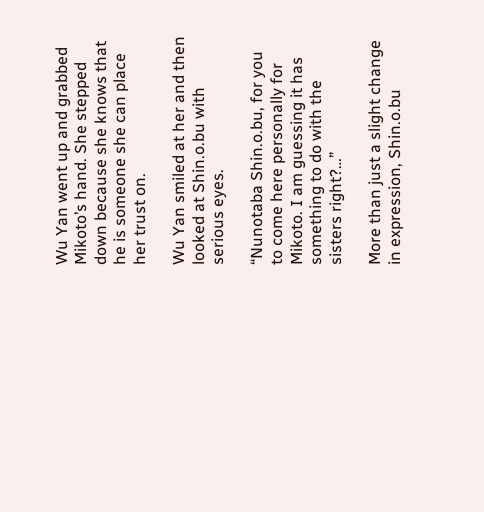Wu Yan went up and grabbed Mikoto’s hand. She stepped down because she knows that he is someone she can place her trust on.

Wu Yan smiled at her and then looked at Shin.o.bu with serious eyes.

“Nunotaba Shin.o.bu, for you to come here personally for Mikoto. I am guessing it has something to do with the sisters right?…”

More than just a slight change in expression, Shin.o.bu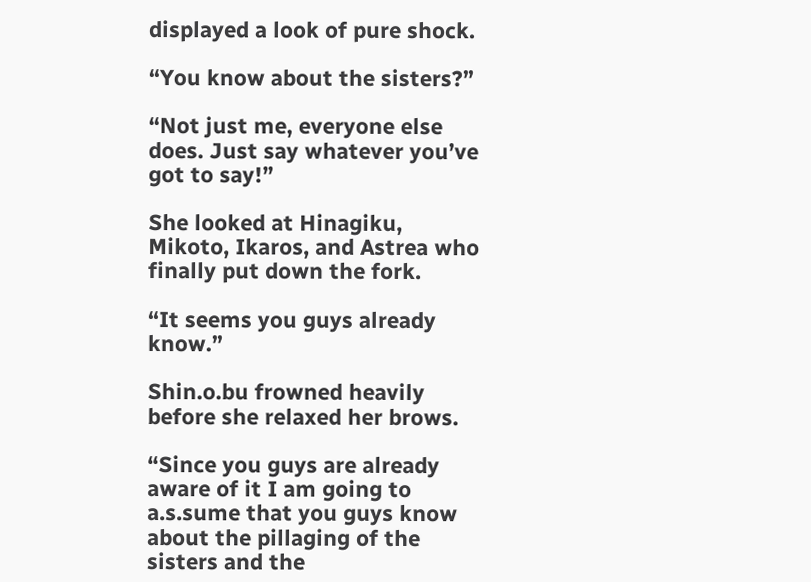displayed a look of pure shock.

“You know about the sisters?”

“Not just me, everyone else does. Just say whatever you’ve got to say!”

She looked at Hinagiku, Mikoto, Ikaros, and Astrea who finally put down the fork.

“It seems you guys already know.”

Shin.o.bu frowned heavily before she relaxed her brows.

“Since you guys are already aware of it I am going to a.s.sume that you guys know about the pillaging of the sisters and the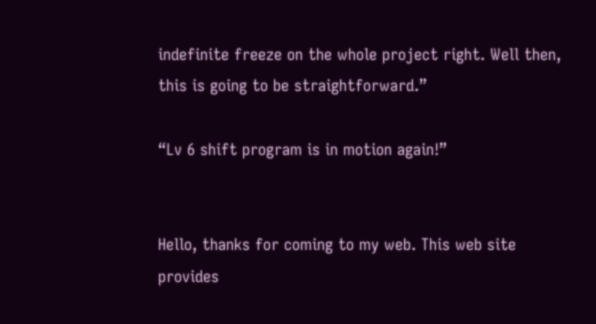indefinite freeze on the whole project right. Well then, this is going to be straightforward.”

“Lv 6 shift program is in motion again!”


Hello, thanks for coming to my web. This web site provides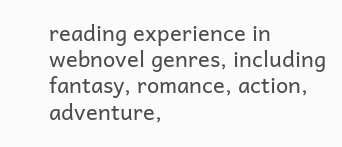reading experience in webnovel genres, including fantasy, romance, action, adventure,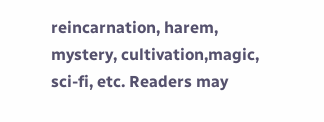reincarnation, harem, mystery, cultivation,magic, sci-fi, etc. Readers may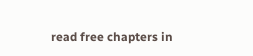read free chapters in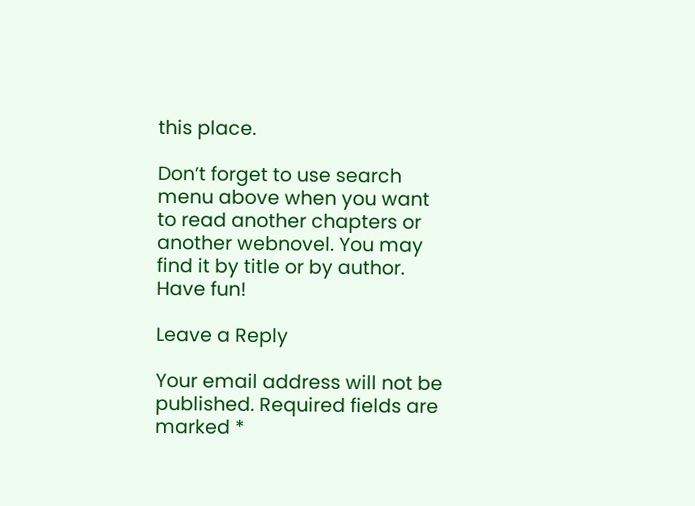this place.

Don’t forget to use search menu above when you want to read another chapters or another webnovel. You may find it by title or by author. Have fun!

Leave a Reply

Your email address will not be published. Required fields are marked *